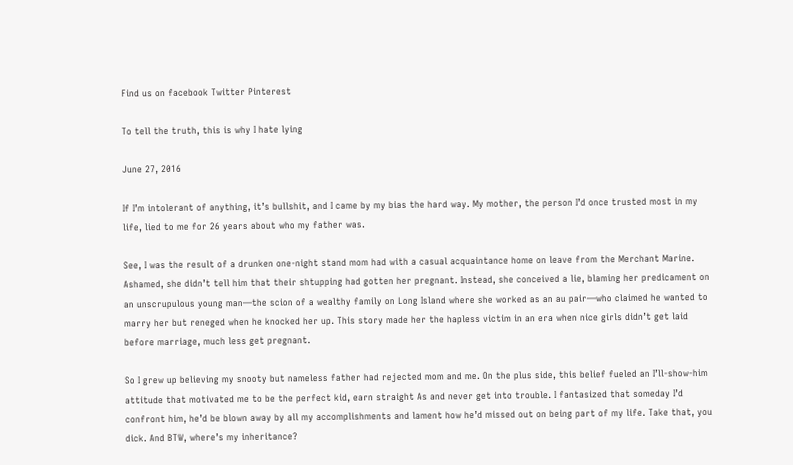Find us on facebook Twitter Pinterest

To tell the truth, this is why I hate lying

June 27, 2016

If I’m intolerant of anything, it’s bullshit, and I came by my bias the hard way. My mother, the person I’d once trusted most in my life, lied to me for 26 years about who my father was.

See, I was the result of a drunken one-night stand mom had with a casual acquaintance home on leave from the Merchant Marine. Ashamed, she didn’t tell him that their shtupping had gotten her pregnant. Instead, she conceived a lie, blaming her predicament on an unscrupulous young man—the scion of a wealthy family on Long Island where she worked as an au pair—who claimed he wanted to marry her but reneged when he knocked her up. This story made her the hapless victim in an era when nice girls didn’t get laid before marriage, much less get pregnant.

So I grew up believing my snooty but nameless father had rejected mom and me. On the plus side, this belief fueled an I’ll-show-him attitude that motivated me to be the perfect kid, earn straight As and never get into trouble. I fantasized that someday I’d confront him, he’d be blown away by all my accomplishments and lament how he’d missed out on being part of my life. Take that, you dick. And BTW, where’s my inheritance?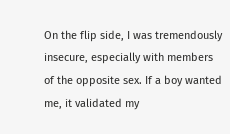On the flip side, I was tremendously insecure, especially with members of the opposite sex. If a boy wanted me, it validated my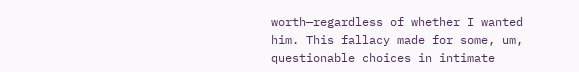worth—regardless of whether I wanted him. This fallacy made for some, um, questionable choices in intimate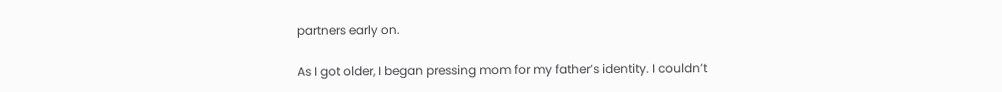partners early on.

As I got older, I began pressing mom for my father’s identity. I couldn’t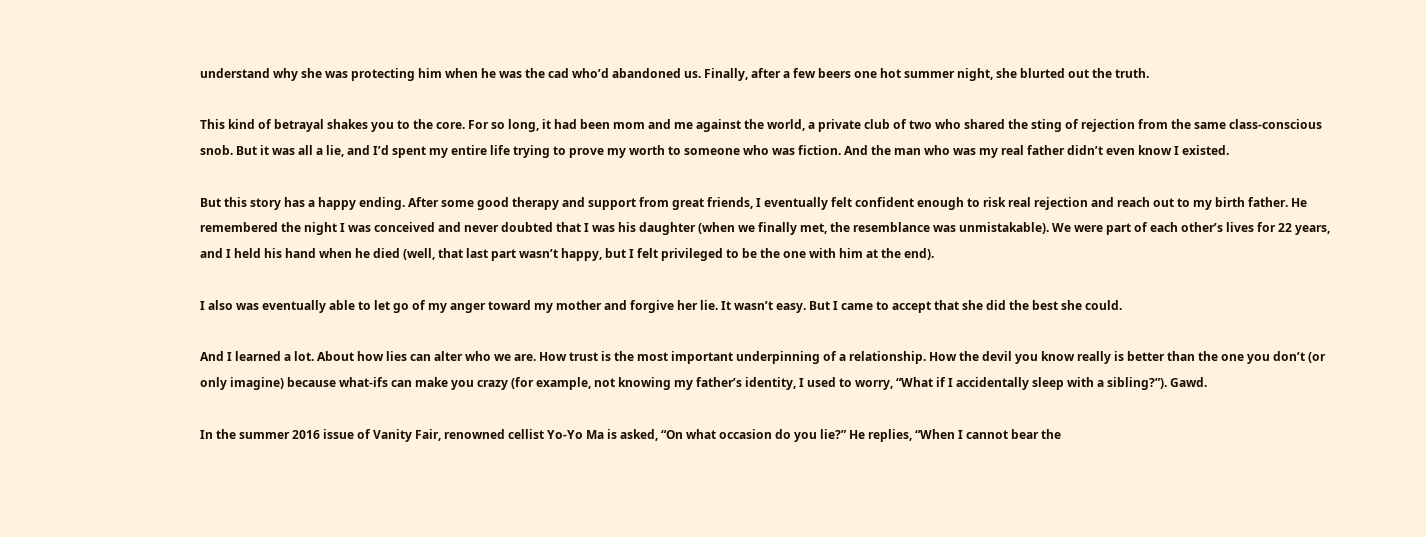understand why she was protecting him when he was the cad who’d abandoned us. Finally, after a few beers one hot summer night, she blurted out the truth.

This kind of betrayal shakes you to the core. For so long, it had been mom and me against the world, a private club of two who shared the sting of rejection from the same class-conscious snob. But it was all a lie, and I’d spent my entire life trying to prove my worth to someone who was fiction. And the man who was my real father didn’t even know I existed.

But this story has a happy ending. After some good therapy and support from great friends, I eventually felt confident enough to risk real rejection and reach out to my birth father. He remembered the night I was conceived and never doubted that I was his daughter (when we finally met, the resemblance was unmistakable). We were part of each other’s lives for 22 years, and I held his hand when he died (well, that last part wasn’t happy, but I felt privileged to be the one with him at the end).

I also was eventually able to let go of my anger toward my mother and forgive her lie. It wasn’t easy. But I came to accept that she did the best she could.

And I learned a lot. About how lies can alter who we are. How trust is the most important underpinning of a relationship. How the devil you know really is better than the one you don’t (or only imagine) because what-ifs can make you crazy (for example, not knowing my father’s identity, I used to worry, “What if I accidentally sleep with a sibling?”). Gawd.

In the summer 2016 issue of Vanity Fair, renowned cellist Yo-Yo Ma is asked, “On what occasion do you lie?” He replies, “When I cannot bear the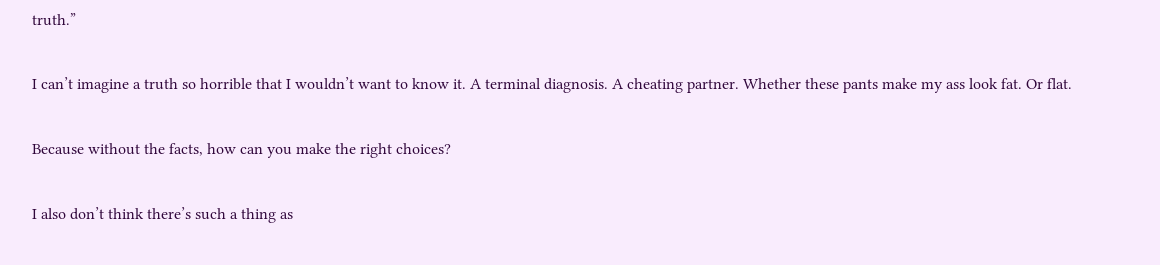truth.”

I can’t imagine a truth so horrible that I wouldn’t want to know it. A terminal diagnosis. A cheating partner. Whether these pants make my ass look fat. Or flat.

Because without the facts, how can you make the right choices?

I also don’t think there’s such a thing as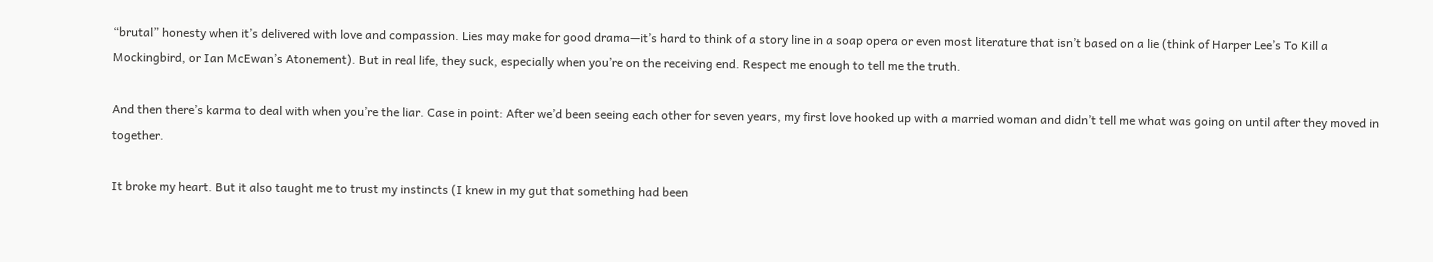“brutal” honesty when it’s delivered with love and compassion. Lies may make for good drama—it’s hard to think of a story line in a soap opera or even most literature that isn’t based on a lie (think of Harper Lee’s To Kill a Mockingbird, or Ian McEwan’s Atonement). But in real life, they suck, especially when you’re on the receiving end. Respect me enough to tell me the truth.

And then there’s karma to deal with when you’re the liar. Case in point: After we’d been seeing each other for seven years, my first love hooked up with a married woman and didn’t tell me what was going on until after they moved in together.

It broke my heart. But it also taught me to trust my instincts (I knew in my gut that something had been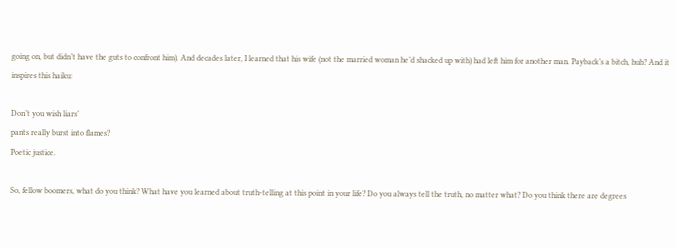going on, but didn’t have the guts to confront him). And decades later, I learned that his wife (not the married woman he’d shacked up with) had left him for another man. Payback’s a bitch, huh? And it inspires this haiku:

Don’t you wish liars’
pants really burst into flames?
Poetic justice.

So, fellow boomers, what do you think? What have you learned about truth-telling at this point in your life? Do you always tell the truth, no matter what? Do you think there are degrees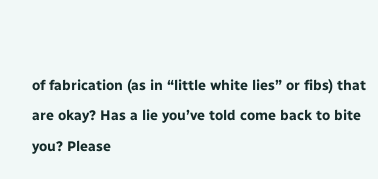of fabrication (as in “little white lies” or fibs) that are okay? Has a lie you’ve told come back to bite you? Please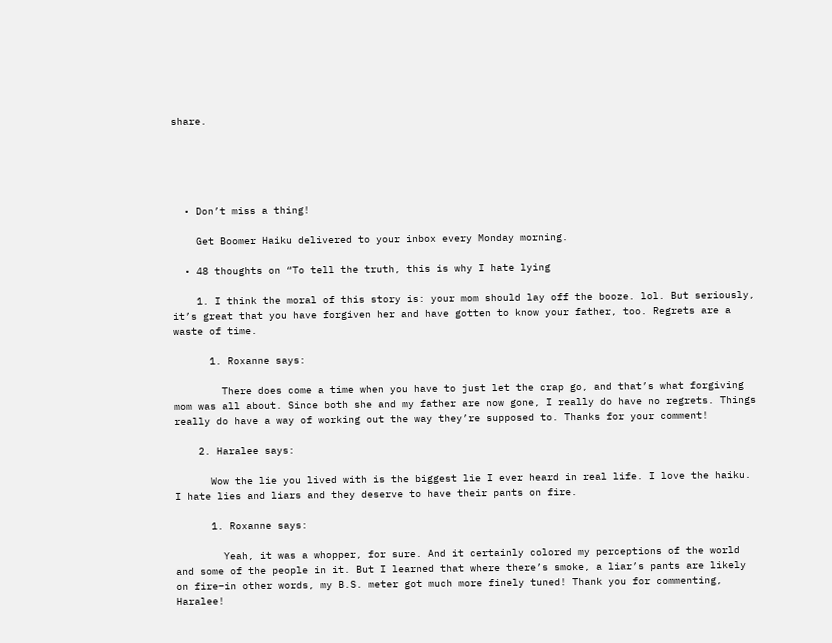share.





  • Don’t miss a thing!

    Get Boomer Haiku delivered to your inbox every Monday morning.

  • 48 thoughts on “To tell the truth, this is why I hate lying

    1. I think the moral of this story is: your mom should lay off the booze. lol. But seriously, it’s great that you have forgiven her and have gotten to know your father, too. Regrets are a waste of time.

      1. Roxanne says:

        There does come a time when you have to just let the crap go, and that’s what forgiving mom was all about. Since both she and my father are now gone, I really do have no regrets. Things really do have a way of working out the way they’re supposed to. Thanks for your comment!

    2. Haralee says:

      Wow the lie you lived with is the biggest lie I ever heard in real life. I love the haiku. I hate lies and liars and they deserve to have their pants on fire.

      1. Roxanne says:

        Yeah, it was a whopper, for sure. And it certainly colored my perceptions of the world and some of the people in it. But I learned that where there’s smoke, a liar’s pants are likely on fire–in other words, my B.S. meter got much more finely tuned! Thank you for commenting, Haralee!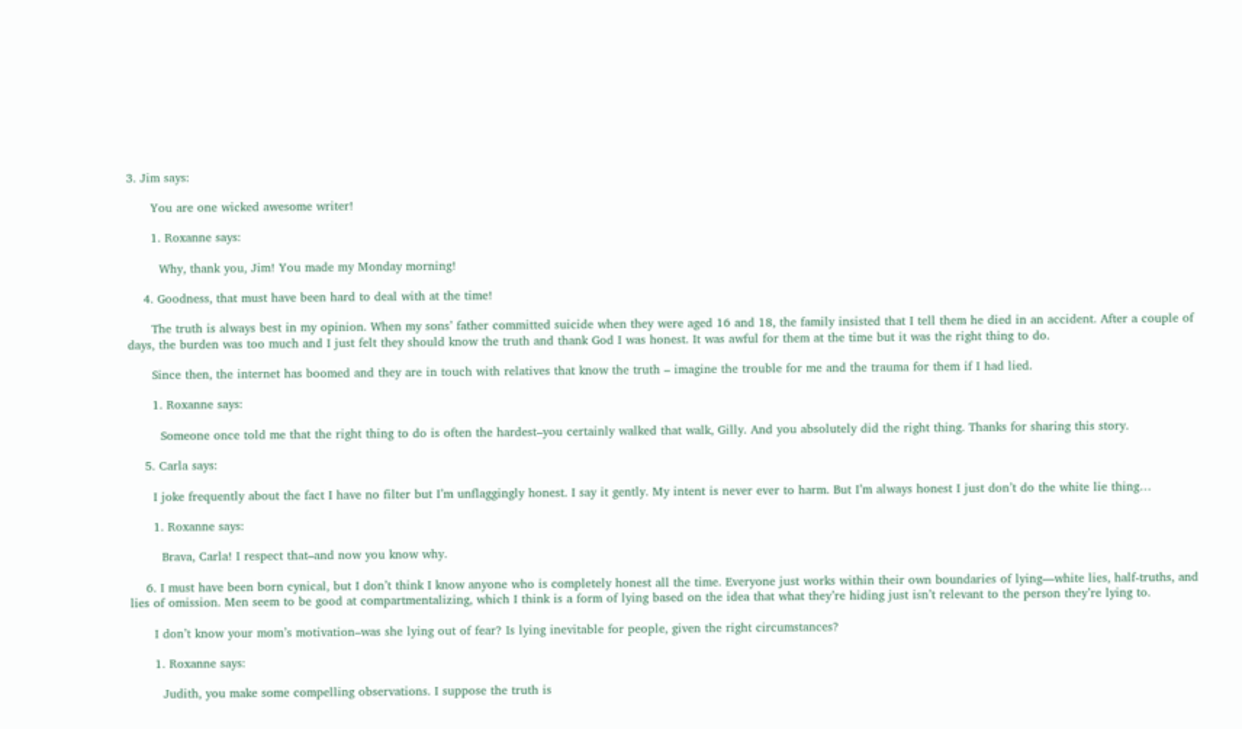3. Jim says:

      You are one wicked awesome writer!

      1. Roxanne says:

        Why, thank you, Jim! You made my Monday morning!

    4. Goodness, that must have been hard to deal with at the time!

      The truth is always best in my opinion. When my sons’ father committed suicide when they were aged 16 and 18, the family insisted that I tell them he died in an accident. After a couple of days, the burden was too much and I just felt they should know the truth and thank God I was honest. It was awful for them at the time but it was the right thing to do.

      Since then, the internet has boomed and they are in touch with relatives that know the truth – imagine the trouble for me and the trauma for them if I had lied.

      1. Roxanne says:

        Someone once told me that the right thing to do is often the hardest–you certainly walked that walk, Gilly. And you absolutely did the right thing. Thanks for sharing this story.

    5. Carla says:

      I joke frequently about the fact I have no filter but I’m unflaggingly honest. I say it gently. My intent is never ever to harm. But I’m always honest I just don’t do the white lie thing…

      1. Roxanne says:

        Brava, Carla! I respect that–and now you know why.

    6. I must have been born cynical, but I don’t think I know anyone who is completely honest all the time. Everyone just works within their own boundaries of lying—white lies, half-truths, and lies of omission. Men seem to be good at compartmentalizing, which I think is a form of lying based on the idea that what they’re hiding just isn’t relevant to the person they’re lying to.

      I don’t know your mom’s motivation–was she lying out of fear? Is lying inevitable for people, given the right circumstances?

      1. Roxanne says:

        Judith, you make some compelling observations. I suppose the truth is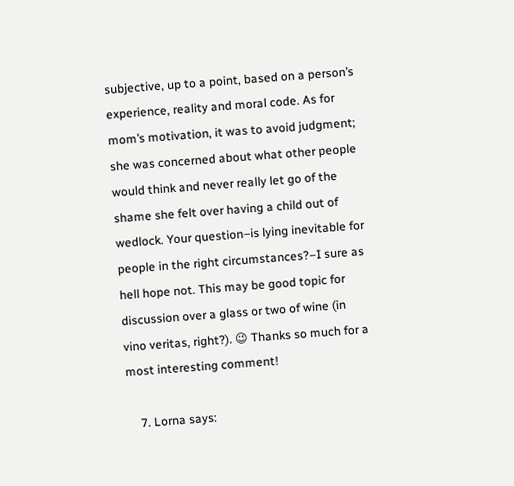subjective, up to a point, based on a person’s experience, reality and moral code. As for mom’s motivation, it was to avoid judgment; she was concerned about what other people would think and never really let go of the shame she felt over having a child out of wedlock. Your question–is lying inevitable for people in the right circumstances?–I sure as hell hope not. This may be good topic for discussion over a glass or two of wine (in vino veritas, right?). 😉 Thanks so much for a most interesting comment!

    7. Lorna says: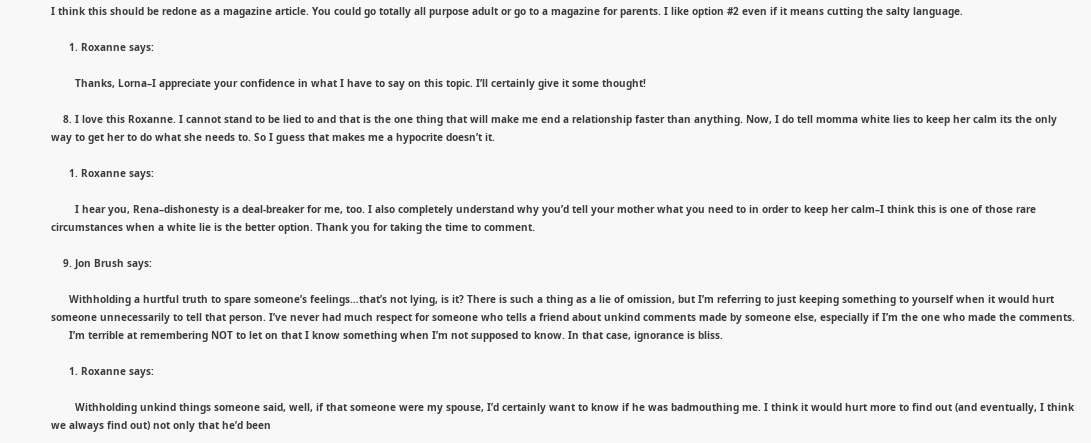I think this should be redone as a magazine article. You could go totally all purpose adult or go to a magazine for parents. I like option #2 even if it means cutting the salty language.

      1. Roxanne says:

        Thanks, Lorna–I appreciate your confidence in what I have to say on this topic. I’ll certainly give it some thought!

    8. I love this Roxanne. I cannot stand to be lied to and that is the one thing that will make me end a relationship faster than anything. Now, I do tell momma white lies to keep her calm its the only way to get her to do what she needs to. So I guess that makes me a hypocrite doesn’t it.

      1. Roxanne says:

        I hear you, Rena–dishonesty is a deal-breaker for me, too. I also completely understand why you’d tell your mother what you need to in order to keep her calm–I think this is one of those rare circumstances when a white lie is the better option. Thank you for taking the time to comment.

    9. Jon Brush says:

      Withholding a hurtful truth to spare someone’s feelings…that’s not lying, is it? There is such a thing as a lie of omission, but I’m referring to just keeping something to yourself when it would hurt someone unnecessarily to tell that person. I’ve never had much respect for someone who tells a friend about unkind comments made by someone else, especially if I’m the one who made the comments.
      I’m terrible at remembering NOT to let on that I know something when I’m not supposed to know. In that case, ignorance is bliss.

      1. Roxanne says:

        Withholding unkind things someone said, well, if that someone were my spouse, I’d certainly want to know if he was badmouthing me. I think it would hurt more to find out (and eventually, I think we always find out) not only that he’d been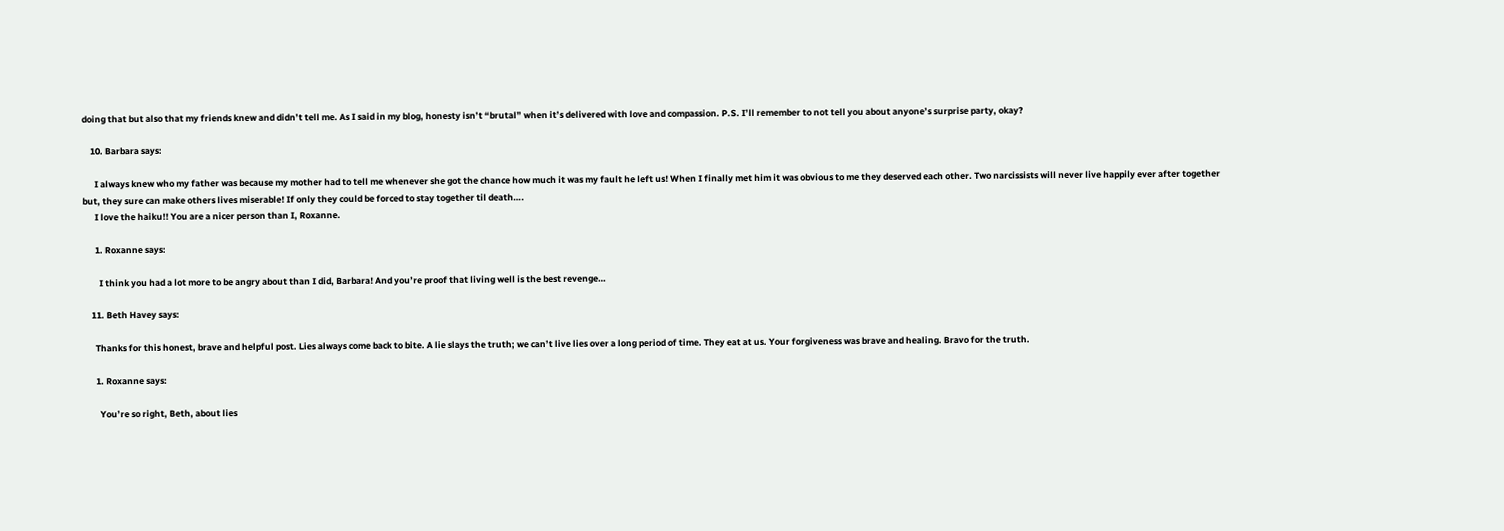doing that but also that my friends knew and didn’t tell me. As I said in my blog, honesty isn’t “brutal” when it’s delivered with love and compassion. P.S. I’ll remember to not tell you about anyone’s surprise party, okay?

    10. Barbara says:

      I always knew who my father was because my mother had to tell me whenever she got the chance how much it was my fault he left us! When I finally met him it was obvious to me they deserved each other. Two narcissists will never live happily ever after together but, they sure can make others lives miserable! If only they could be forced to stay together til death….
      I love the haiku!! You are a nicer person than I, Roxanne.

      1. Roxanne says:

        I think you had a lot more to be angry about than I did, Barbara! And you’re proof that living well is the best revenge…

    11. Beth Havey says:

      Thanks for this honest, brave and helpful post. Lies always come back to bite. A lie slays the truth; we can’t live lies over a long period of time. They eat at us. Your forgiveness was brave and healing. Bravo for the truth.

      1. Roxanne says:

        You’re so right, Beth, about lies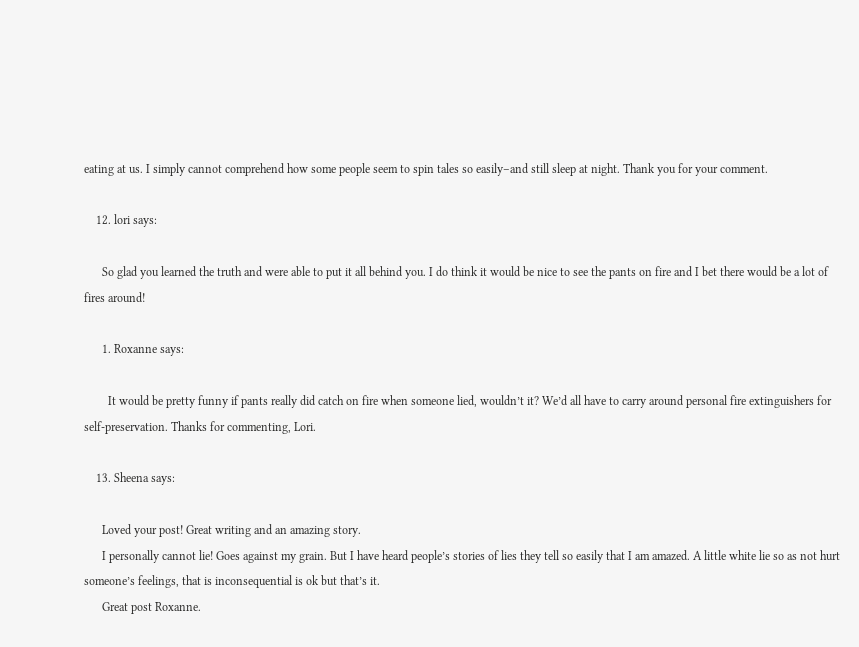eating at us. I simply cannot comprehend how some people seem to spin tales so easily–and still sleep at night. Thank you for your comment.

    12. lori says:

      So glad you learned the truth and were able to put it all behind you. I do think it would be nice to see the pants on fire and I bet there would be a lot of fires around!

      1. Roxanne says:

        It would be pretty funny if pants really did catch on fire when someone lied, wouldn’t it? We’d all have to carry around personal fire extinguishers for self-preservation. Thanks for commenting, Lori.

    13. Sheena says:

      Loved your post! Great writing and an amazing story.
      I personally cannot lie! Goes against my grain. But I have heard people’s stories of lies they tell so easily that I am amazed. A little white lie so as not hurt someone’s feelings, that is inconsequential is ok but that’s it.
      Great post Roxanne.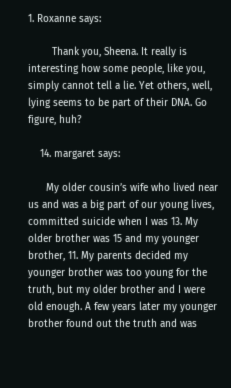1. Roxanne says:

        Thank you, Sheena. It really is interesting how some people, like you, simply cannot tell a lie. Yet others, well, lying seems to be part of their DNA. Go figure, huh?

    14. margaret says:

      My older cousin’s wife who lived near us and was a big part of our young lives, committed suicide when I was 13. My older brother was 15 and my younger brother, 11. My parents decided my younger brother was too young for the truth, but my older brother and I were old enough. A few years later my younger brother found out the truth and was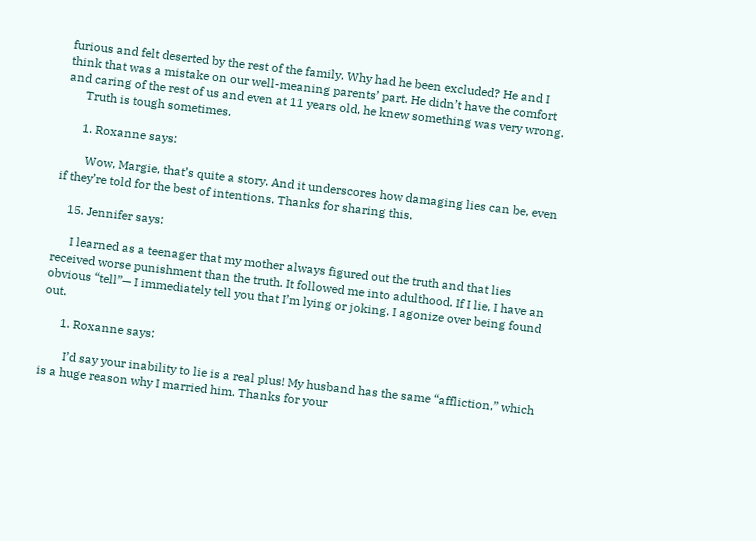furious and felt deserted by the rest of the family. Why had he been excluded? He and I think that was a mistake on our well-meaning parents’ part. He didn’t have the comfort and caring of the rest of us and even at 11 years old, he knew something was very wrong.
      Truth is tough sometimes.

      1. Roxanne says:

        Wow, Margie, that’s quite a story. And it underscores how damaging lies can be, even if they’re told for the best of intentions. Thanks for sharing this.

    15. Jennifer says:

      I learned as a teenager that my mother always figured out the truth and that lies received worse punishment than the truth. It followed me into adulthood. If I lie, I have an obvious “tell”— I immediately tell you that I’m lying or joking. I agonize over being found out.

      1. Roxanne says:

        I’d say your inability to lie is a real plus! My husband has the same “affliction,” which is a huge reason why I married him. Thanks for your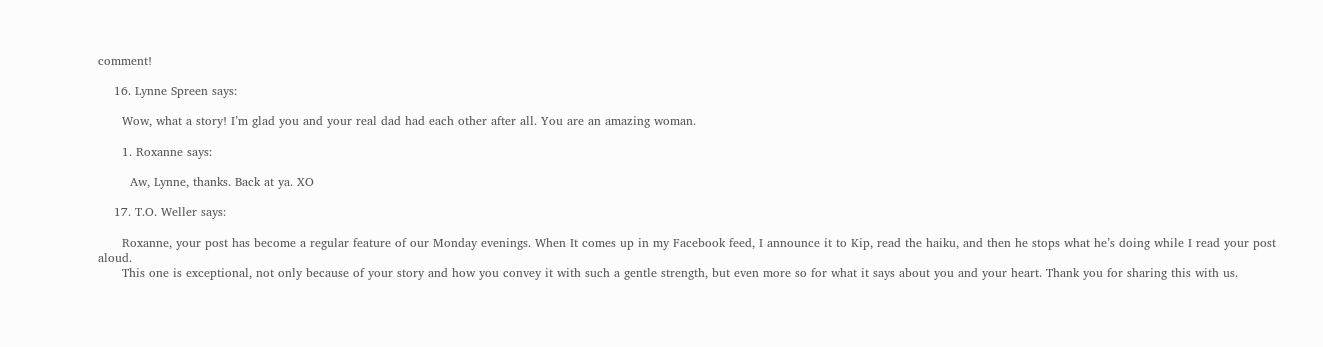comment!

    16. Lynne Spreen says:

      Wow, what a story! I’m glad you and your real dad had each other after all. You are an amazing woman.

      1. Roxanne says:

        Aw, Lynne, thanks. Back at ya. XO

    17. T.O. Weller says:

      Roxanne, your post has become a regular feature of our Monday evenings. When It comes up in my Facebook feed, I announce it to Kip, read the haiku, and then he stops what he’s doing while I read your post aloud.
      This one is exceptional, not only because of your story and how you convey it with such a gentle strength, but even more so for what it says about you and your heart. Thank you for sharing this with us.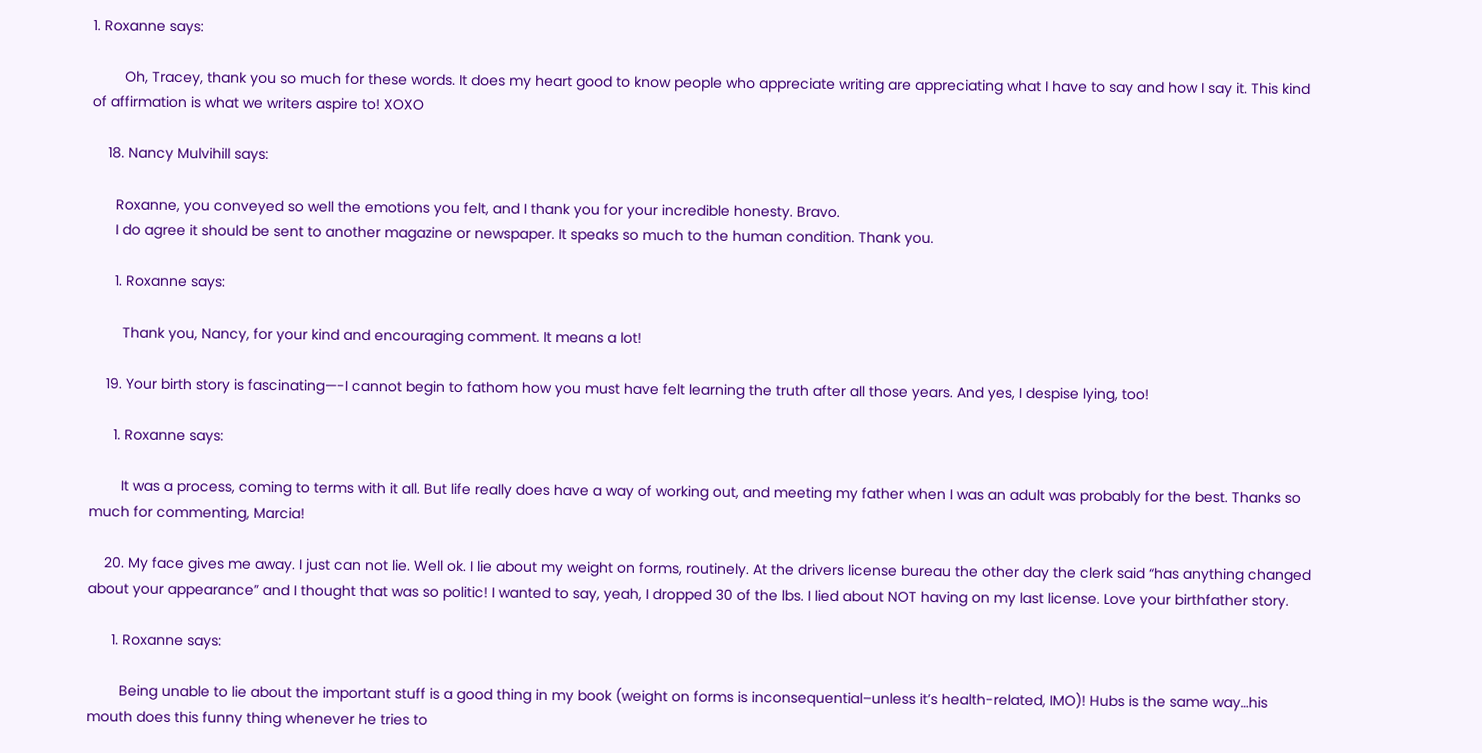1. Roxanne says:

        Oh, Tracey, thank you so much for these words. It does my heart good to know people who appreciate writing are appreciating what I have to say and how I say it. This kind of affirmation is what we writers aspire to! XOXO

    18. Nancy Mulvihill says:

      Roxanne, you conveyed so well the emotions you felt, and I thank you for your incredible honesty. Bravo.
      I do agree it should be sent to another magazine or newspaper. It speaks so much to the human condition. Thank you.

      1. Roxanne says:

        Thank you, Nancy, for your kind and encouraging comment. It means a lot!

    19. Your birth story is fascinating—-I cannot begin to fathom how you must have felt learning the truth after all those years. And yes, I despise lying, too!

      1. Roxanne says:

        It was a process, coming to terms with it all. But life really does have a way of working out, and meeting my father when I was an adult was probably for the best. Thanks so much for commenting, Marcia!

    20. My face gives me away. I just can not lie. Well ok. I lie about my weight on forms, routinely. At the drivers license bureau the other day the clerk said “has anything changed about your appearance” and I thought that was so politic! I wanted to say, yeah, I dropped 30 of the lbs. I lied about NOT having on my last license. Love your birthfather story.

      1. Roxanne says:

        Being unable to lie about the important stuff is a good thing in my book (weight on forms is inconsequential–unless it’s health-related, IMO)! Hubs is the same way…his mouth does this funny thing whenever he tries to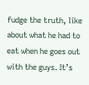fudge the truth, like about what he had to eat when he goes out with the guys. It’s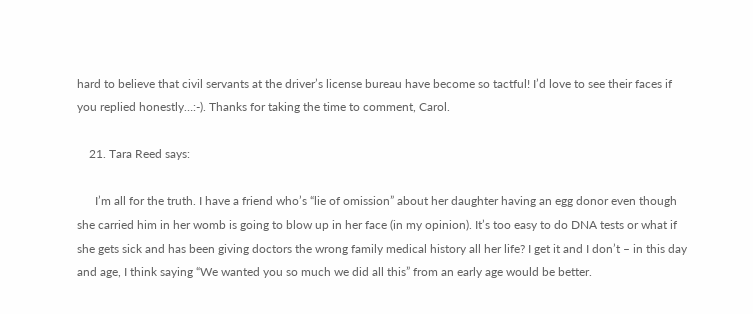hard to believe that civil servants at the driver’s license bureau have become so tactful! I’d love to see their faces if you replied honestly…:-). Thanks for taking the time to comment, Carol.

    21. Tara Reed says:

      I’m all for the truth. I have a friend who’s “lie of omission” about her daughter having an egg donor even though she carried him in her womb is going to blow up in her face (in my opinion). It’s too easy to do DNA tests or what if she gets sick and has been giving doctors the wrong family medical history all her life? I get it and I don’t – in this day and age, I think saying “We wanted you so much we did all this” from an early age would be better.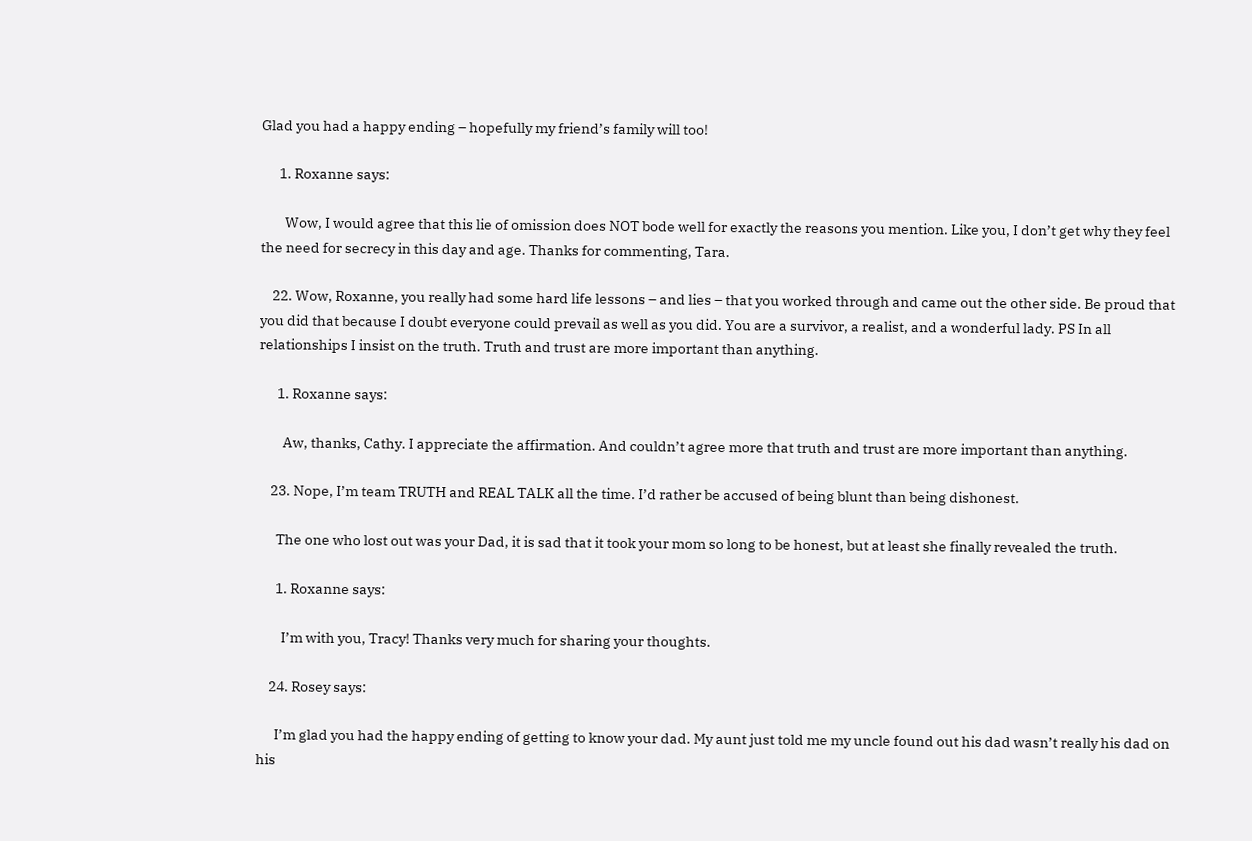Glad you had a happy ending – hopefully my friend’s family will too!

      1. Roxanne says:

        Wow, I would agree that this lie of omission does NOT bode well for exactly the reasons you mention. Like you, I don’t get why they feel the need for secrecy in this day and age. Thanks for commenting, Tara.

    22. Wow, Roxanne, you really had some hard life lessons – and lies – that you worked through and came out the other side. Be proud that you did that because I doubt everyone could prevail as well as you did. You are a survivor, a realist, and a wonderful lady. PS In all relationships I insist on the truth. Truth and trust are more important than anything.

      1. Roxanne says:

        Aw, thanks, Cathy. I appreciate the affirmation. And couldn’t agree more that truth and trust are more important than anything.

    23. Nope, I’m team TRUTH and REAL TALK all the time. I’d rather be accused of being blunt than being dishonest.

      The one who lost out was your Dad, it is sad that it took your mom so long to be honest, but at least she finally revealed the truth.

      1. Roxanne says:

        I’m with you, Tracy! Thanks very much for sharing your thoughts.

    24. Rosey says:

      I’m glad you had the happy ending of getting to know your dad. My aunt just told me my uncle found out his dad wasn’t really his dad on his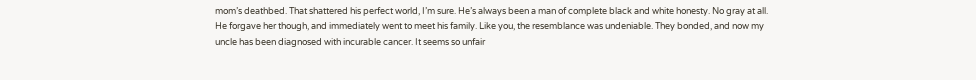mom’s deathbed. That shattered his perfect world, I’m sure. He’s always been a man of complete black and white honesty. No gray at all. He forgave her though, and immediately went to meet his family. Like you, the resemblance was undeniable. They bonded, and now my uncle has been diagnosed with incurable cancer. It seems so unfair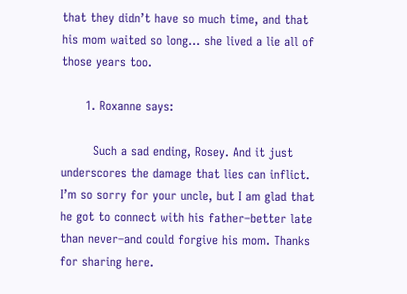that they didn’t have so much time, and that his mom waited so long… she lived a lie all of those years too.

      1. Roxanne says:

        Such a sad ending, Rosey. And it just underscores the damage that lies can inflict. I’m so sorry for your uncle, but I am glad that he got to connect with his father–better late than never–and could forgive his mom. Thanks for sharing here.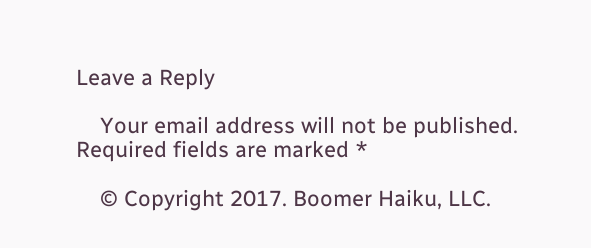Leave a Reply

    Your email address will not be published. Required fields are marked *

    © Copyright 2017. Boomer Haiku, LLC.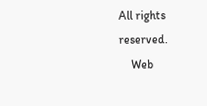All rights reserved.
    Web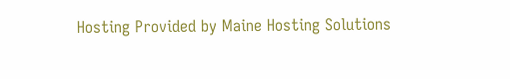Hosting Provided by Maine Hosting Solutions